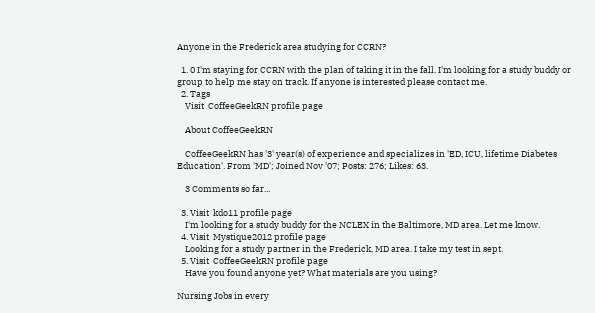Anyone in the Frederick area studying for CCRN?

  1. 0 I'm staying for CCRN with the plan of taking it in the fall. I'm looking for a study buddy or group to help me stay on track. If anyone is interested please contact me.
  2. Tags
    Visit  CoffeeGeekRN profile page

    About CoffeeGeekRN

    CoffeeGeekRN has '3' year(s) of experience and specializes in 'ED, ICU, lifetime Diabetes Education'. From 'MD'; Joined Nov '07; Posts: 276; Likes: 63.

    3 Comments so far...

  3. Visit  kdo11 profile page
    I'm looking for a study buddy for the NCLEX in the Baltimore, MD area. Let me know.
  4. Visit  Mystique2012 profile page
    Looking for a study partner in the Frederick, MD area. I take my test in sept.
  5. Visit  CoffeeGeekRN profile page
    Have you found anyone yet? What materials are you using?

Nursing Jobs in every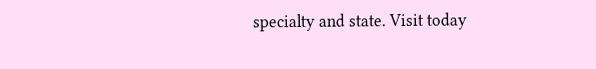specialty and state. Visit today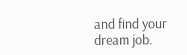and find your dream job.